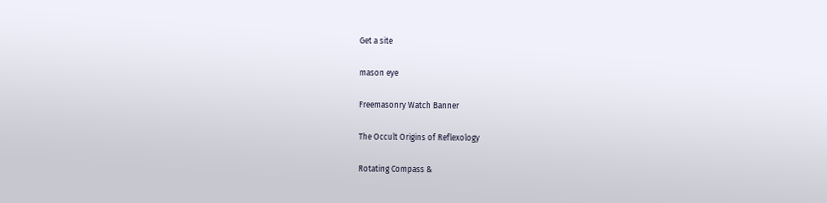Get a site

mason eye

Freemasonry Watch Banner

The Occult Origins of Reflexology

Rotating Compass &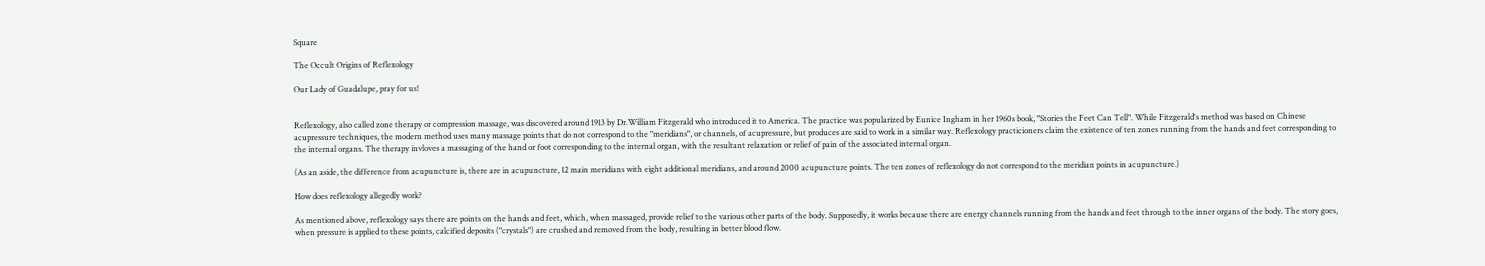Square

The Occult Origins of Reflexology

Our Lady of Guadalupe, pray for us!


Reflexology, also called zone therapy or compression massage, was discovered around 1913 by Dr.William Fitzgerald who introduced it to America. The practice was popularized by Eunice Ingham in her 1960s book, "Stories the Feet Can Tell". While Fitzgerald's method was based on Chinese acupressure techniques, the modern method uses many massage points that do not correspond to the "meridians", or channels, of acupressure, but produces are said to work in a similar way. Reflexology practicioners claim the existence of ten zones running from the hands and feet corresponding to the internal organs. The therapy invloves a massaging of the hand or foot corresponding to the internal organ, with the resultant relaxation or relief of pain of the associated internal organ.

(As an aside, the difference from acupuncture is, there are in acupuncture, 12 main meridians with eight additional meridians, and around 2000 acupuncture points. The ten zones of reflexology do not correspond to the meridian points in acupuncture.)

How does reflexology allegedly work?

As mentioned above, reflexology says there are points on the hands and feet, which, when massaged, provide relief to the various other parts of the body. Supposedly, it works because there are energy channels running from the hands and feet through to the inner organs of the body. The story goes, when pressure is applied to these points, calcified deposits ("crystals") are crushed and removed from the body, resulting in better blood flow.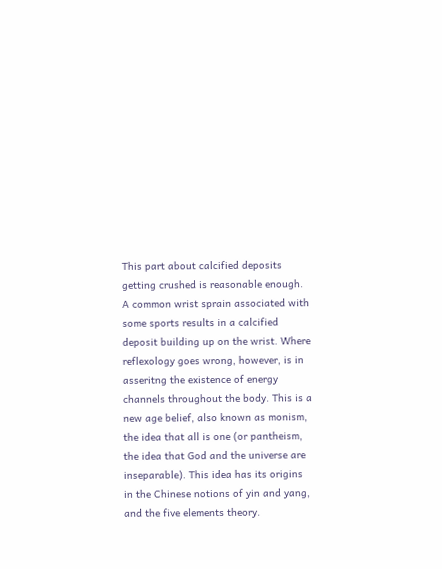This part about calcified deposits getting crushed is reasonable enough. A common wrist sprain associated with some sports results in a calcified deposit building up on the wrist. Where reflexology goes wrong, however, is in asseritng the existence of energy channels throughout the body. This is a new age belief, also known as monism, the idea that all is one (or pantheism, the idea that God and the universe are inseparable). This idea has its origins in the Chinese notions of yin and yang, and the five elements theory.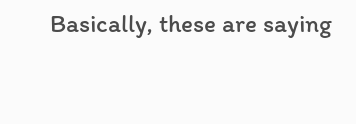Basically, these are saying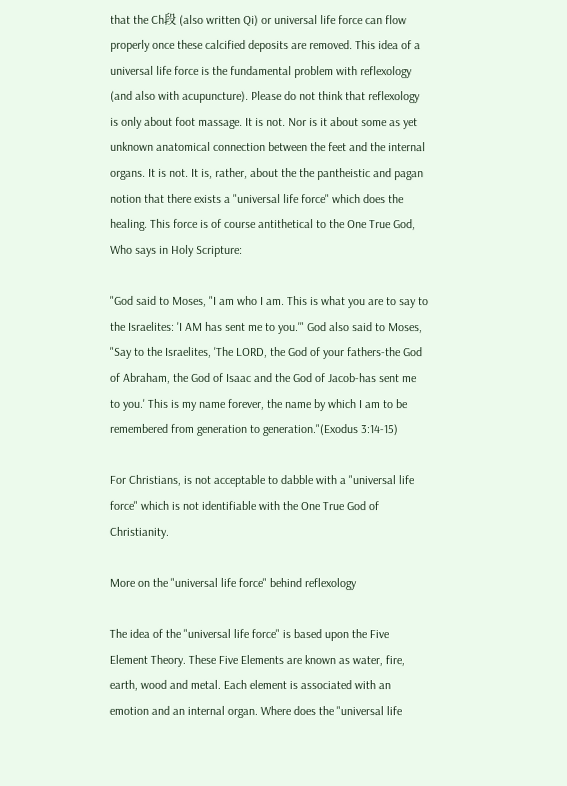that the Ch段 (also written Qi) or universal life force can flow properly once these calcified deposits are removed. This idea of a universal life force is the fundamental problem with reflexology (and also with acupuncture). Please do not think that reflexology is only about foot massage. It is not. Nor is it about some as yet unknown anatomical connection between the feet and the internal organs. It is not. It is, rather, about the the pantheistic and pagan notion that there exists a "universal life force" which does the healing. This force is of course antithetical to the One True God, Who says in Holy Scripture:

"God said to Moses, "I am who I am. This is what you are to say to the Israelites: 'I AM has sent me to you.'" God also said to Moses, "Say to the Israelites, 'The LORD, the God of your fathers-the God of Abraham, the God of Isaac and the God of Jacob-has sent me to you.' This is my name forever, the name by which I am to be remembered from generation to generation."(Exodus 3:14-15)

For Christians, is not acceptable to dabble with a "universal life force" which is not identifiable with the One True God of Christianity.

More on the "universal life force" behind reflexology

The idea of the "universal life force" is based upon the Five Element Theory. These Five Elements are known as water, fire, earth, wood and metal. Each element is associated with an emotion and an internal organ. Where does the "universal life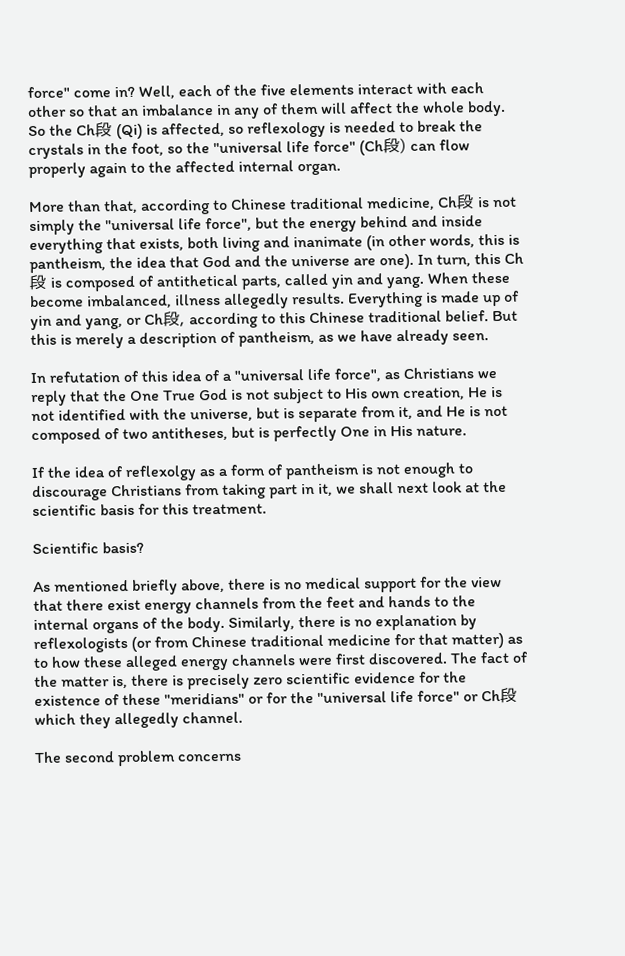force" come in? Well, each of the five elements interact with each other so that an imbalance in any of them will affect the whole body. So the Ch段 (Qi) is affected, so reflexology is needed to break the crystals in the foot, so the "universal life force" (Ch段) can flow properly again to the affected internal organ.

More than that, according to Chinese traditional medicine, Ch段 is not simply the "universal life force", but the energy behind and inside everything that exists, both living and inanimate (in other words, this is pantheism, the idea that God and the universe are one). In turn, this Ch段 is composed of antithetical parts, called yin and yang. When these become imbalanced, illness allegedly results. Everything is made up of yin and yang, or Ch段, according to this Chinese traditional belief. But this is merely a description of pantheism, as we have already seen.

In refutation of this idea of a "universal life force", as Christians we reply that the One True God is not subject to His own creation, He is not identified with the universe, but is separate from it, and He is not composed of two antitheses, but is perfectly One in His nature.

If the idea of reflexolgy as a form of pantheism is not enough to discourage Christians from taking part in it, we shall next look at the scientific basis for this treatment.

Scientific basis?

As mentioned briefly above, there is no medical support for the view that there exist energy channels from the feet and hands to the internal organs of the body. Similarly, there is no explanation by reflexologists (or from Chinese traditional medicine for that matter) as to how these alleged energy channels were first discovered. The fact of the matter is, there is precisely zero scientific evidence for the existence of these "meridians" or for the "universal life force" or Ch段 which they allegedly channel.

The second problem concerns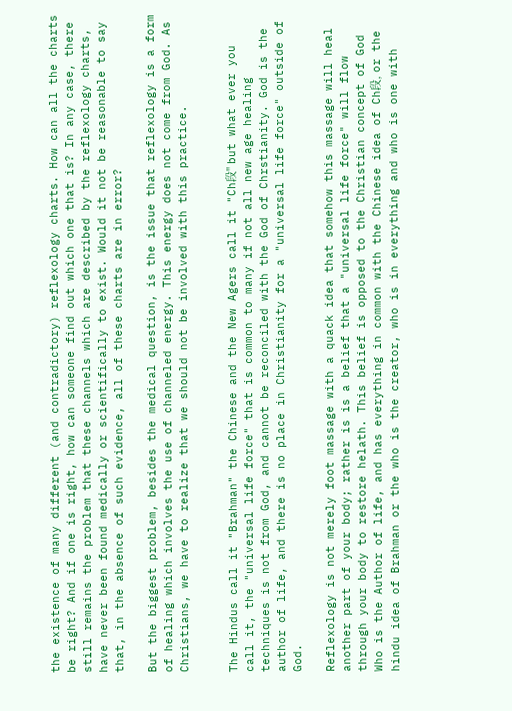the existence of many different (and contradictory) reflexology charts. How can all the charts be right? And if one is right, how can someone find out which one that is? In any case, there still remains the problem that these channels which are described by the reflexology charts, have never been found medically or scientifically to exist. Would it not be reasonable to say that, in the absence of such evidence, all of these charts are in error?

But the biggest problem, besides the medical question, is the issue that reflexology is a form of healing which involves the use of channeled energy. This energy does not come from God. As Christians, we have to realize that we should not be involved with this practice.


The Hindus call it "Brahman" the Chinese and the New Agers call it "Ch段" but what ever you call it, the "universal life force" that is common to many if not all new age healing techniques is not from God, and cannot be reconciled with the God of Chrstianity. God is the author of life, and there is no place in Christianity for a "universal life force" outside of God.

Reflexology is not merely foot massage with a quack idea that somehow this massage will heal another part of your body; rather is is a belief that a "universal life force" will flow through your body to restore helath. This belief is opposed to the Christian concept of God Who is the Author of life, and has everything in common with the Chinese idea of Ch段, or the hindu idea of Brahman or the who is the creator, who is in everything and who is one with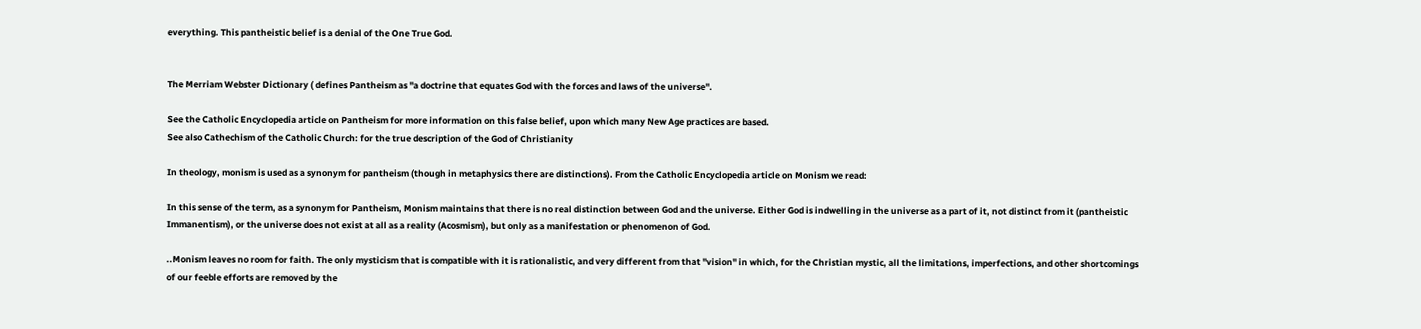everything. This pantheistic belief is a denial of the One True God.


The Merriam Webster Dictionary ( defines Pantheism as "a doctrine that equates God with the forces and laws of the universe".

See the Catholic Encyclopedia article on Pantheism for more information on this false belief, upon which many New Age practices are based.
See also Cathechism of the Catholic Church: for the true description of the God of Christianity

In theology, monism is used as a synonym for pantheism (though in metaphysics there are distinctions). From the Catholic Encyclopedia article on Monism we read:

In this sense of the term, as a synonym for Pantheism, Monism maintains that there is no real distinction between God and the universe. Either God is indwelling in the universe as a part of it, not distinct from it (pantheistic Immanentism), or the universe does not exist at all as a reality (Acosmism), but only as a manifestation or phenomenon of God.

..Monism leaves no room for faith. The only mysticism that is compatible with it is rationalistic, and very different from that "vision" in which, for the Christian mystic, all the limitations, imperfections, and other shortcomings of our feeble efforts are removed by the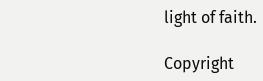light of faith.

Copyright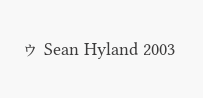ゥ Sean Hyland 2003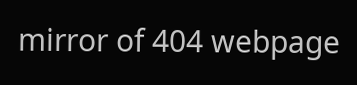mirror of 404 webpage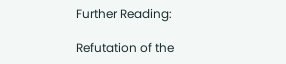Further Reading:

Refutation of the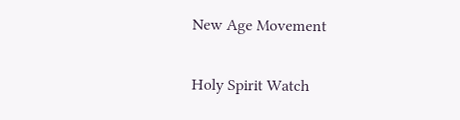New Age Movement

Holy Spirit Watch